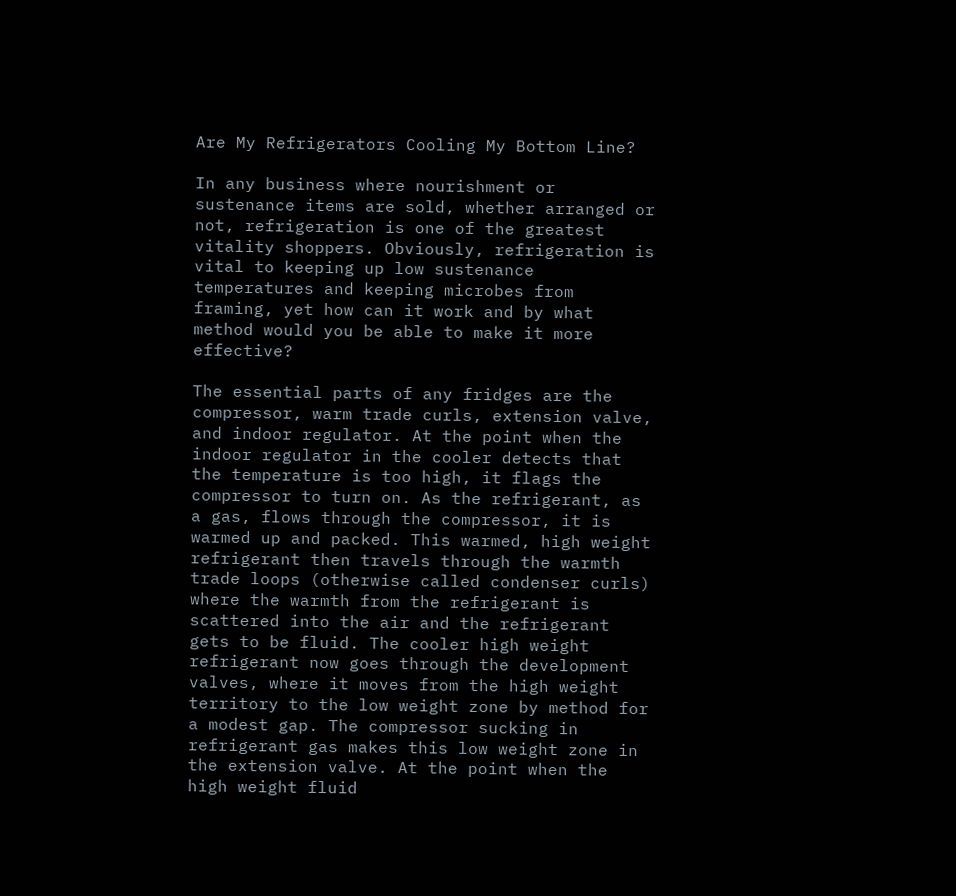Are My Refrigerators Cooling My Bottom Line?

In any business where nourishment or sustenance items are sold, whether arranged or not, refrigeration is one of the greatest vitality shoppers. Obviously, refrigeration is vital to keeping up low sustenance temperatures and keeping microbes from framing, yet how can it work and by what method would you be able to make it more effective?

The essential parts of any fridges are the compressor, warm trade curls, extension valve, and indoor regulator. At the point when the indoor regulator in the cooler detects that the temperature is too high, it flags the compressor to turn on. As the refrigerant, as a gas, flows through the compressor, it is warmed up and packed. This warmed, high weight refrigerant then travels through the warmth trade loops (otherwise called condenser curls) where the warmth from the refrigerant is scattered into the air and the refrigerant gets to be fluid. The cooler high weight refrigerant now goes through the development valves, where it moves from the high weight territory to the low weight zone by method for a modest gap. The compressor sucking in refrigerant gas makes this low weight zone in the extension valve. At the point when the high weight fluid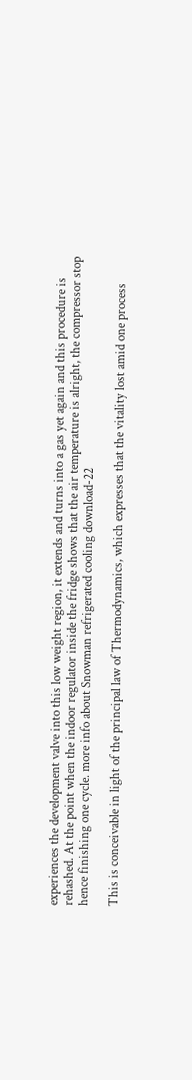experiences the development valve into this low weight region, it extends and turns into a gas yet again and this procedure is rehashed. At the point when the indoor regulator inside the fridge shows that the air temperature is alright, the compressor stop hence finishing one cycle. more info about Snowman refrigerated cooling download-22

This is conceivable in light of the principal law of Thermodynamics, which expresses that the vitality lost amid one process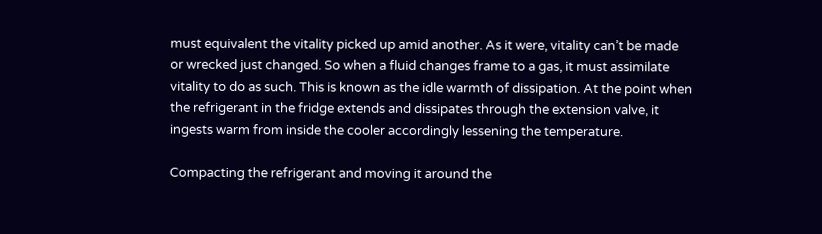must equivalent the vitality picked up amid another. As it were, vitality can’t be made or wrecked just changed. So when a fluid changes frame to a gas, it must assimilate vitality to do as such. This is known as the idle warmth of dissipation. At the point when the refrigerant in the fridge extends and dissipates through the extension valve, it ingests warm from inside the cooler accordingly lessening the temperature.

Compacting the refrigerant and moving it around the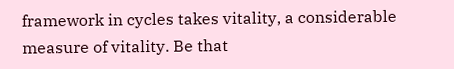framework in cycles takes vitality, a considerable measure of vitality. Be that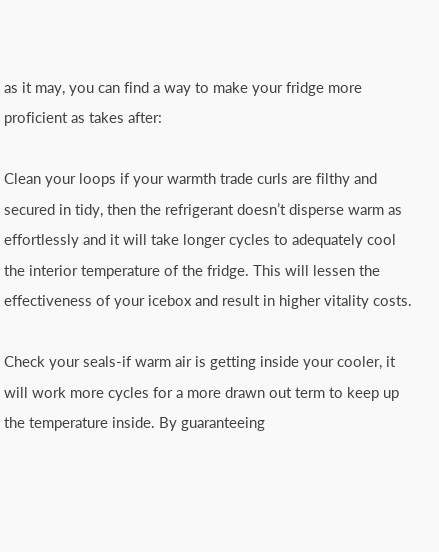as it may, you can find a way to make your fridge more proficient as takes after:

Clean your loops if your warmth trade curls are filthy and secured in tidy, then the refrigerant doesn’t disperse warm as effortlessly and it will take longer cycles to adequately cool the interior temperature of the fridge. This will lessen the effectiveness of your icebox and result in higher vitality costs.

Check your seals-if warm air is getting inside your cooler, it will work more cycles for a more drawn out term to keep up the temperature inside. By guaranteeing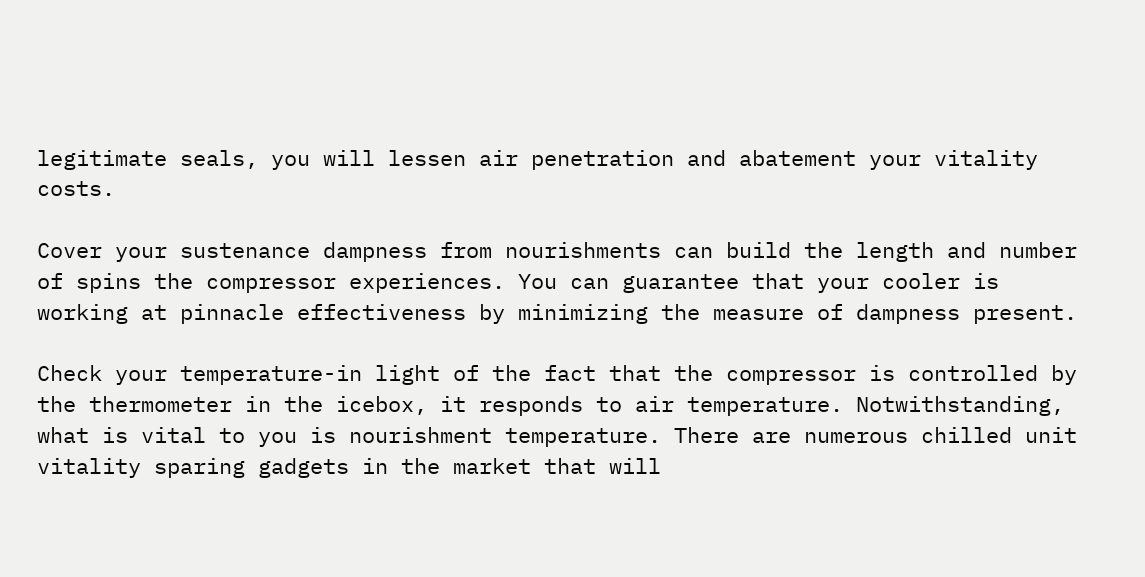legitimate seals, you will lessen air penetration and abatement your vitality costs.

Cover your sustenance dampness from nourishments can build the length and number of spins the compressor experiences. You can guarantee that your cooler is working at pinnacle effectiveness by minimizing the measure of dampness present.

Check your temperature-in light of the fact that the compressor is controlled by the thermometer in the icebox, it responds to air temperature. Notwithstanding, what is vital to you is nourishment temperature. There are numerous chilled unit vitality sparing gadgets in the market that will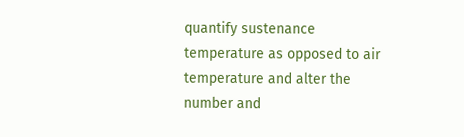quantify sustenance temperature as opposed to air temperature and alter the number and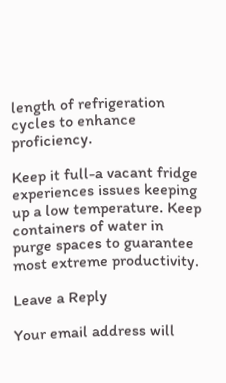length of refrigeration cycles to enhance proficiency.

Keep it full-a vacant fridge experiences issues keeping up a low temperature. Keep containers of water in purge spaces to guarantee most extreme productivity.

Leave a Reply

Your email address will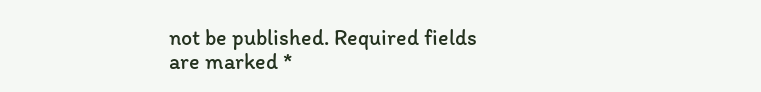not be published. Required fields are marked *